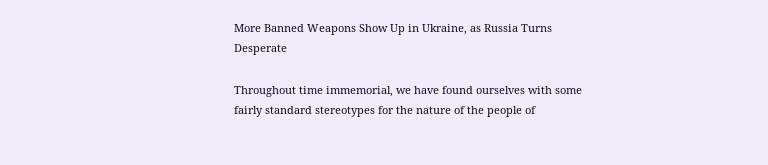More Banned Weapons Show Up in Ukraine, as Russia Turns Desperate

Throughout time immemorial, we have found ourselves with some fairly standard stereotypes for the nature of the people of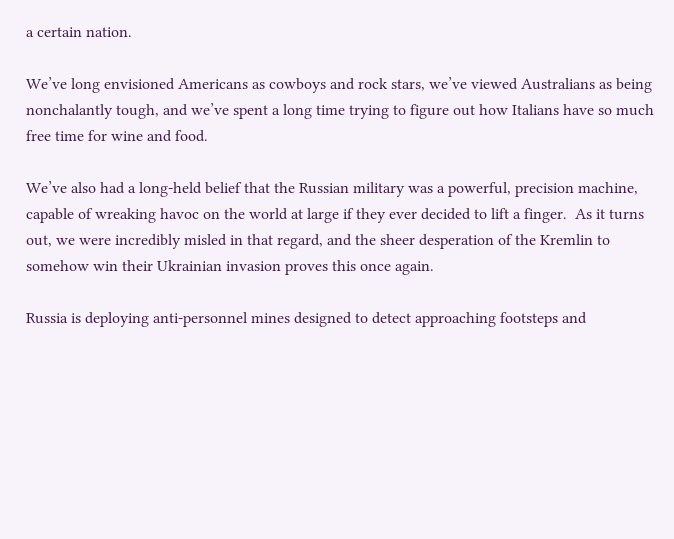a certain nation.

We’ve long envisioned Americans as cowboys and rock stars, we’ve viewed Australians as being nonchalantly tough, and we’ve spent a long time trying to figure out how Italians have so much free time for wine and food.

We’ve also had a long-held belief that the Russian military was a powerful, precision machine, capable of wreaking havoc on the world at large if they ever decided to lift a finger.  As it turns out, we were incredibly misled in that regard, and the sheer desperation of the Kremlin to somehow win their Ukrainian invasion proves this once again.

Russia is deploying anti-personnel mines designed to detect approaching footsteps and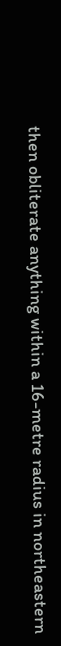then obliterate anything within a 16-metre radius in northeastern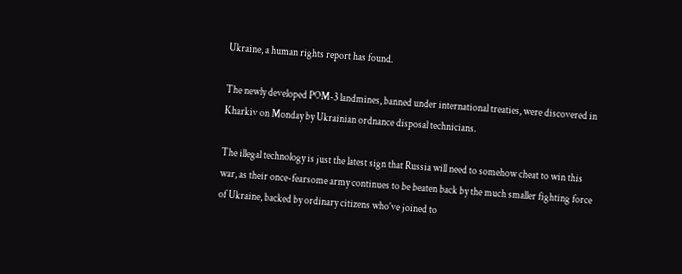Ukraine, a human rights report has found.

The newly developed POM-3 landmines, banned under international treaties, were discovered in Kharkiv on Monday by Ukrainian ordnance disposal technicians.

The illegal technology is just the latest sign that Russia will need to somehow cheat to win this war, as their once-fearsome army continues to be beaten back by the much smaller fighting force of Ukraine, backed by ordinary citizens who’ve joined to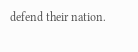defend their nation.